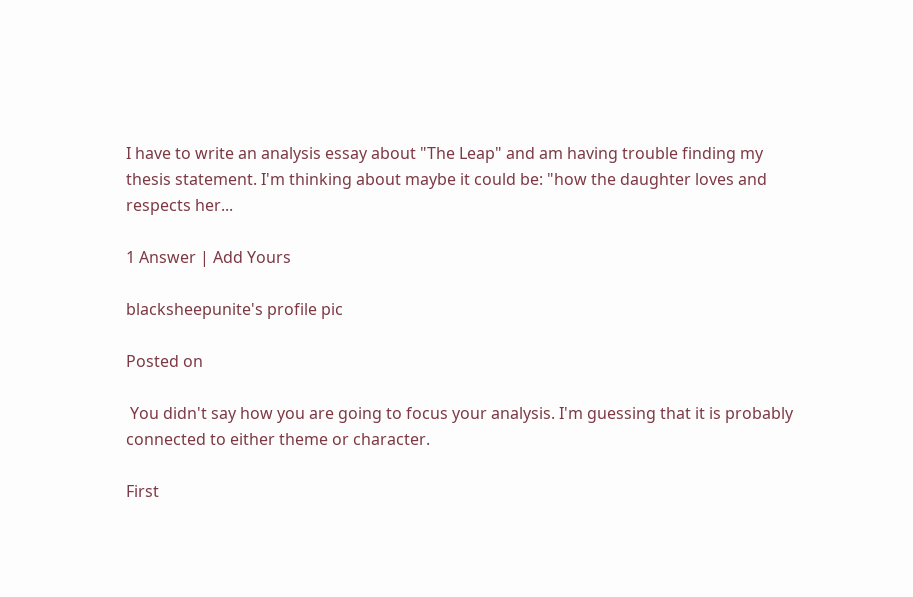I have to write an analysis essay about "The Leap" and am having trouble finding my thesis statement. I'm thinking about maybe it could be: "how the daughter loves and respects her...

1 Answer | Add Yours

blacksheepunite's profile pic

Posted on

 You didn't say how you are going to focus your analysis. I'm guessing that it is probably connected to either theme or character.

First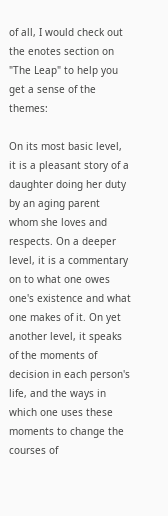of all, I would check out the enotes section on "The Leap" to help you get a sense of the themes:

On its most basic level, it is a pleasant story of a daughter doing her duty by an aging parent whom she loves and respects. On a deeper level, it is a commentary on to what one owes one's existence and what one makes of it. On yet another level, it speaks of the moments of decision in each person's life, and the ways in which one uses these moments to change the courses of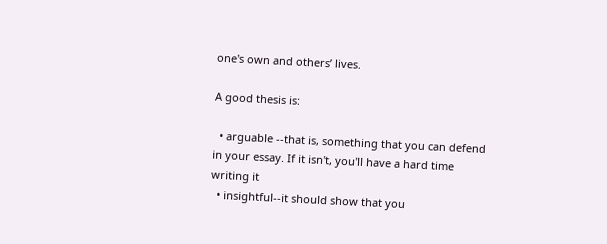one's own and others’ lives.

A good thesis is:

  • arguable --that is, something that you can defend in your essay. If it isn't, you'll have a hard time writing it
  • insightful--it should show that you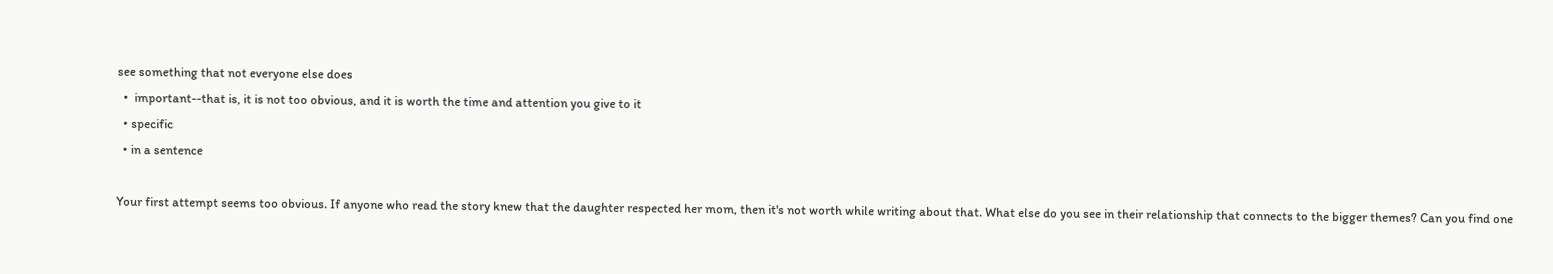see something that not everyone else does
  •  important--that is, it is not too obvious, and it is worth the time and attention you give to it
  • specific
  • in a sentence

Your first attempt seems too obvious. If anyone who read the story knew that the daughter respected her mom, then it's not worth while writing about that. What else do you see in their relationship that connects to the bigger themes? Can you find one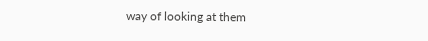way of looking at them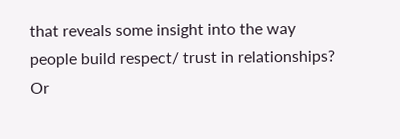that reveals some insight into the way people build respect/ trust in relationships? Or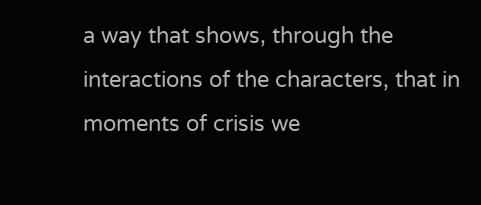a way that shows, through the interactions of the characters, that in moments of crisis we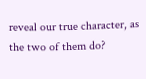reveal our true character, as the two of them do?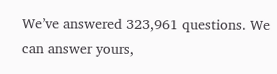We’ve answered 323,961 questions. We can answer yours,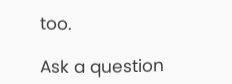too.

Ask a question